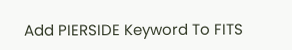Add PIERSIDE Keyword To FITS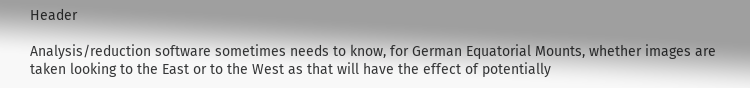Header

Analysis/reduction software sometimes needs to know, for German Equatorial Mounts, whether images are taken looking to the East or to the West as that will have the effect of potentially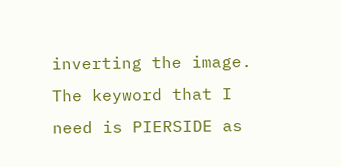inverting the image. The keyword that I need is PIERSIDE as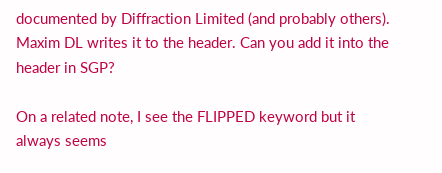documented by Diffraction Limited (and probably others). Maxim DL writes it to the header. Can you add it into the header in SGP?

On a related note, I see the FLIPPED keyword but it always seems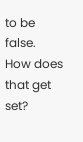to be false. How does that get set?